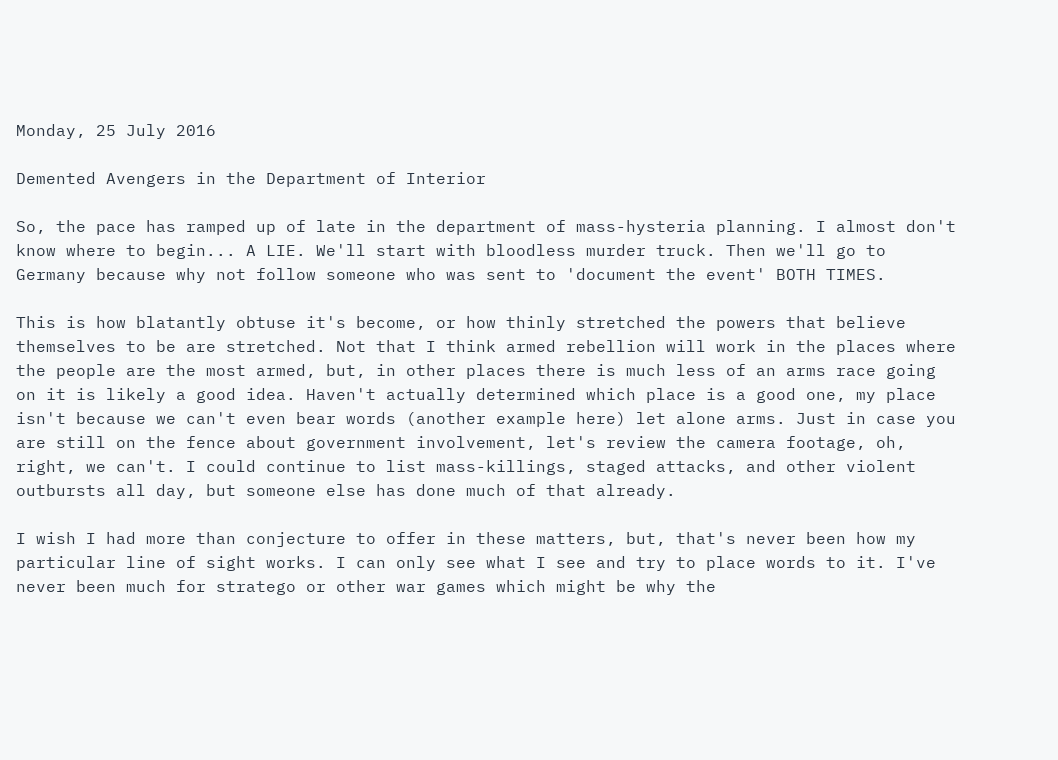Monday, 25 July 2016

Demented Avengers in the Department of Interior

So, the pace has ramped up of late in the department of mass-hysteria planning. I almost don't know where to begin... A LIE. We'll start with bloodless murder truck. Then we'll go to Germany because why not follow someone who was sent to 'document the event' BOTH TIMES.

This is how blatantly obtuse it's become, or how thinly stretched the powers that believe themselves to be are stretched. Not that I think armed rebellion will work in the places where the people are the most armed, but, in other places there is much less of an arms race going on it is likely a good idea. Haven't actually determined which place is a good one, my place isn't because we can't even bear words (another example here) let alone arms. Just in case you are still on the fence about government involvement, let's review the camera footage, oh, right, we can't. I could continue to list mass-killings, staged attacks, and other violent outbursts all day, but someone else has done much of that already.

I wish I had more than conjecture to offer in these matters, but, that's never been how my particular line of sight works. I can only see what I see and try to place words to it. I've never been much for stratego or other war games which might be why the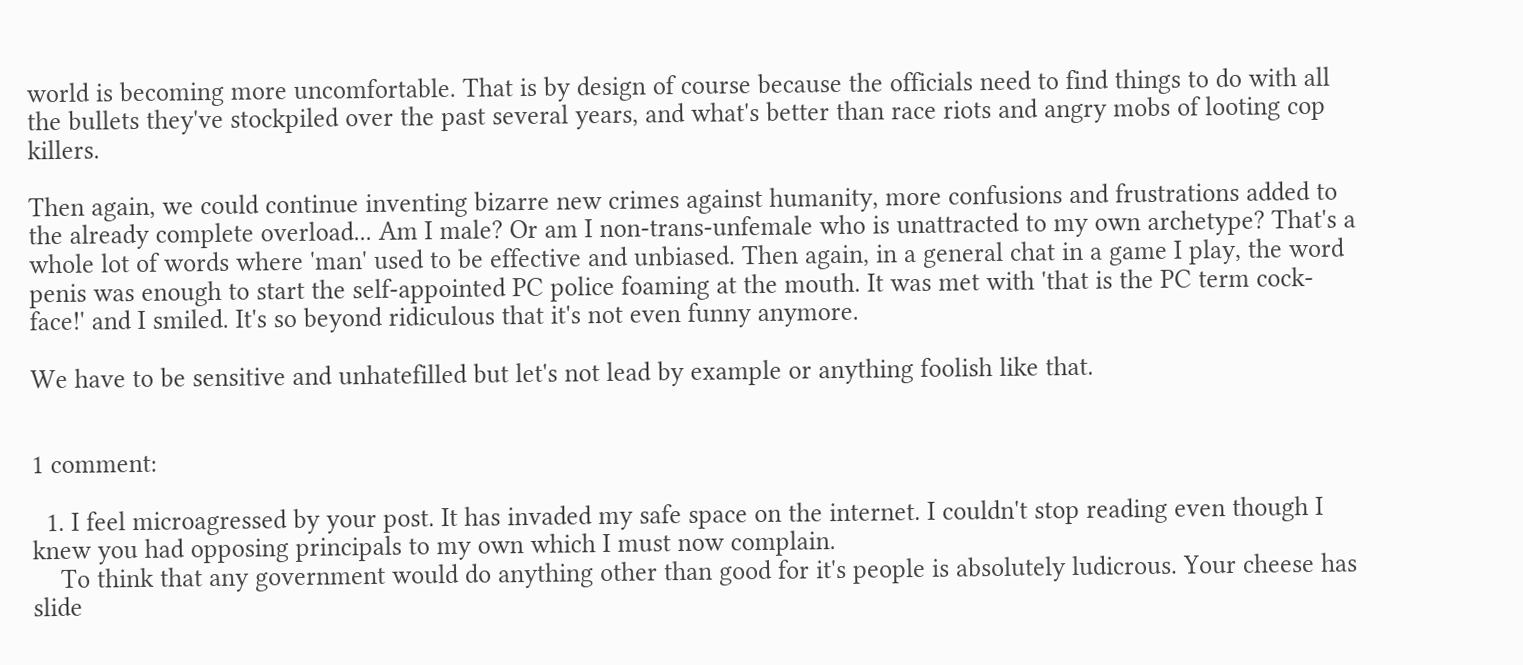world is becoming more uncomfortable. That is by design of course because the officials need to find things to do with all the bullets they've stockpiled over the past several years, and what's better than race riots and angry mobs of looting cop killers.

Then again, we could continue inventing bizarre new crimes against humanity, more confusions and frustrations added to the already complete overload... Am I male? Or am I non-trans-unfemale who is unattracted to my own archetype? That's a whole lot of words where 'man' used to be effective and unbiased. Then again, in a general chat in a game I play, the word penis was enough to start the self-appointed PC police foaming at the mouth. It was met with 'that is the PC term cock-face!' and I smiled. It's so beyond ridiculous that it's not even funny anymore.

We have to be sensitive and unhatefilled but let's not lead by example or anything foolish like that.


1 comment:

  1. I feel microagressed by your post. It has invaded my safe space on the internet. I couldn't stop reading even though I knew you had opposing principals to my own which I must now complain.
    To think that any government would do anything other than good for it's people is absolutely ludicrous. Your cheese has slide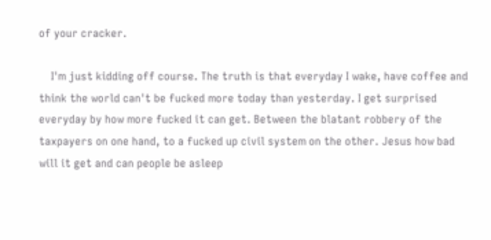of your cracker.

    I'm just kidding off course. The truth is that everyday I wake, have coffee and think the world can't be fucked more today than yesterday. I get surprised everyday by how more fucked it can get. Between the blatant robbery of the taxpayers on one hand, to a fucked up civil system on the other. Jesus how bad will it get and can people be asleep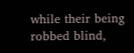while their being robbed blind,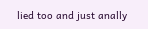lied too and just anally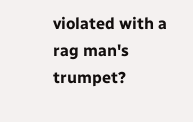violated with a rag man's trumpet?